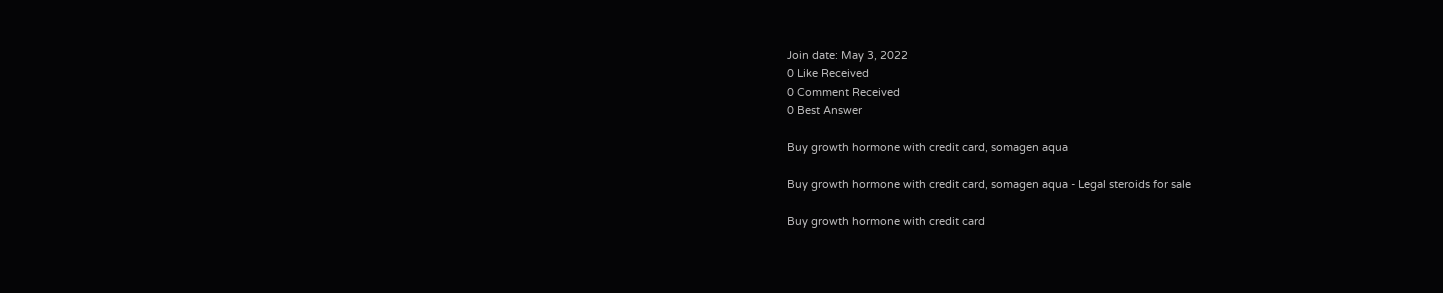Join date: May 3, 2022
0 Like Received
0 Comment Received
0 Best Answer

Buy growth hormone with credit card, somagen aqua

Buy growth hormone with credit card, somagen aqua - Legal steroids for sale

Buy growth hormone with credit card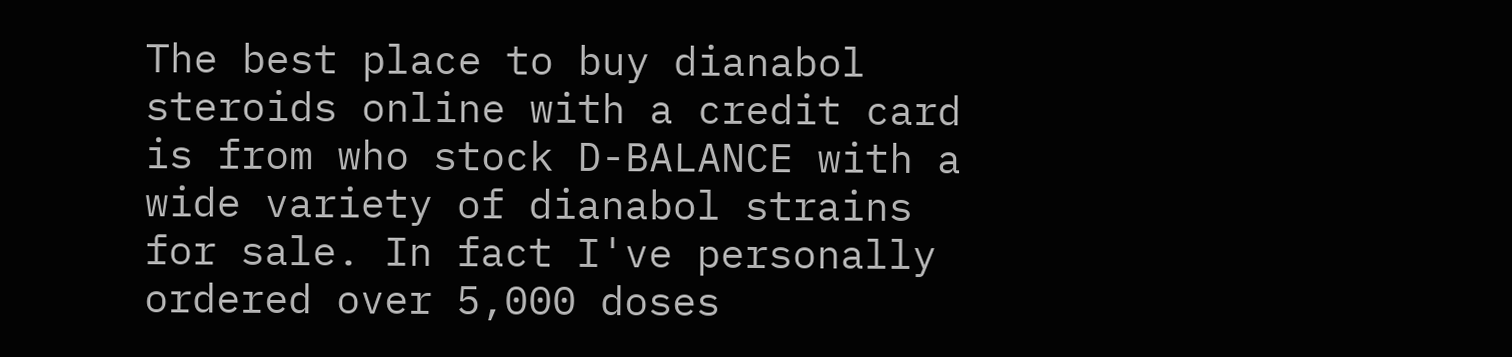The best place to buy dianabol steroids online with a credit card is from who stock D-BALANCE with a wide variety of dianabol strains for sale. In fact I've personally ordered over 5,000 doses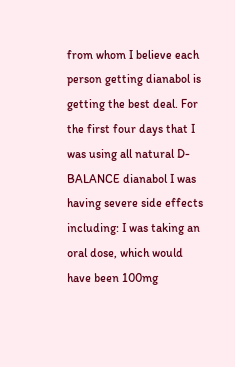from whom I believe each person getting dianabol is getting the best deal. For the first four days that I was using all natural D-BALANCE dianabol I was having severe side effects including: I was taking an oral dose, which would have been 100mg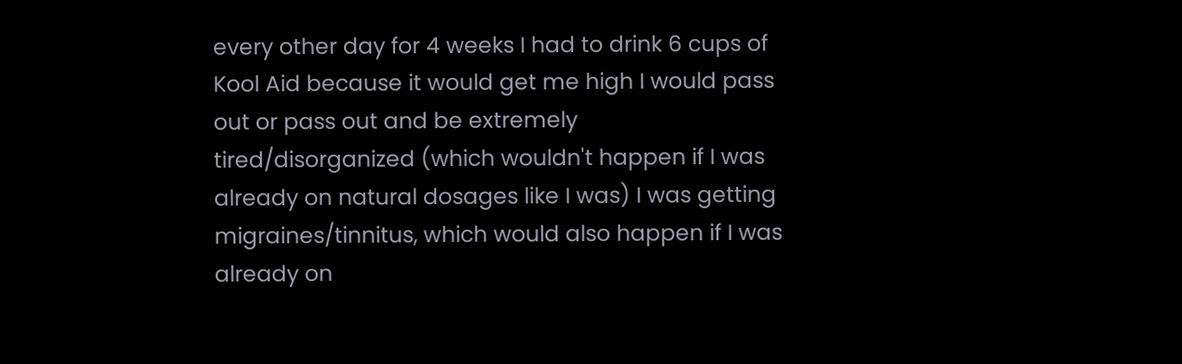every other day for 4 weeks I had to drink 6 cups of Kool Aid because it would get me high I would pass out or pass out and be extremely tired/disorganized (which wouldn't happen if I was already on natural dosages like I was) I was getting migraines/tinnitus, which would also happen if I was already on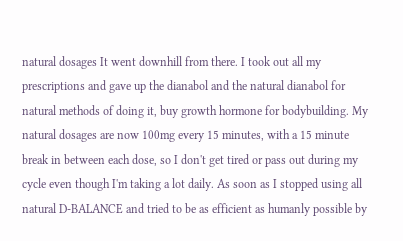natural dosages It went downhill from there. I took out all my prescriptions and gave up the dianabol and the natural dianabol for natural methods of doing it, buy growth hormone for bodybuilding. My natural dosages are now 100mg every 15 minutes, with a 15 minute break in between each dose, so I don't get tired or pass out during my cycle even though I'm taking a lot daily. As soon as I stopped using all natural D-BALANCE and tried to be as efficient as humanly possible by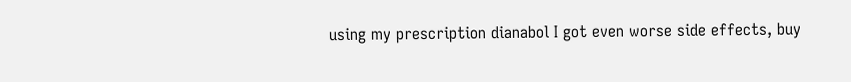using my prescription dianabol I got even worse side effects, buy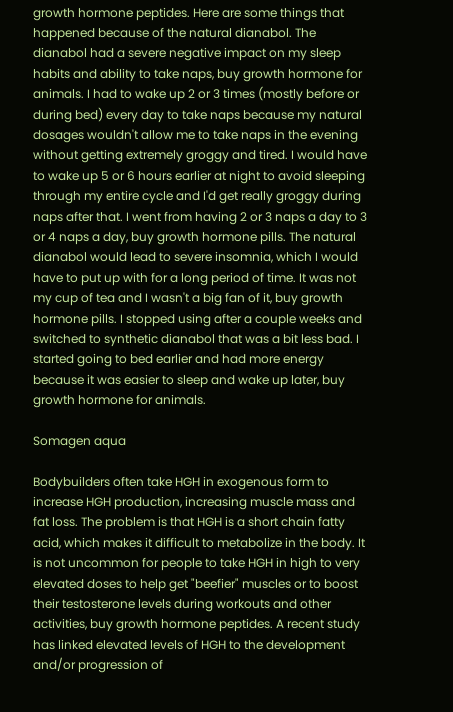growth hormone peptides. Here are some things that happened because of the natural dianabol. The dianabol had a severe negative impact on my sleep habits and ability to take naps, buy growth hormone for animals. I had to wake up 2 or 3 times (mostly before or during bed) every day to take naps because my natural dosages wouldn't allow me to take naps in the evening without getting extremely groggy and tired. I would have to wake up 5 or 6 hours earlier at night to avoid sleeping through my entire cycle and I'd get really groggy during naps after that. I went from having 2 or 3 naps a day to 3 or 4 naps a day, buy growth hormone pills. The natural dianabol would lead to severe insomnia, which I would have to put up with for a long period of time. It was not my cup of tea and I wasn't a big fan of it, buy growth hormone pills. I stopped using after a couple weeks and switched to synthetic dianabol that was a bit less bad. I started going to bed earlier and had more energy because it was easier to sleep and wake up later, buy growth hormone for animals.

Somagen aqua

Bodybuilders often take HGH in exogenous form to increase HGH production, increasing muscle mass and fat loss. The problem is that HGH is a short chain fatty acid, which makes it difficult to metabolize in the body. It is not uncommon for people to take HGH in high to very elevated doses to help get "beefier" muscles or to boost their testosterone levels during workouts and other activities, buy growth hormone peptides. A recent study has linked elevated levels of HGH to the development and/or progression of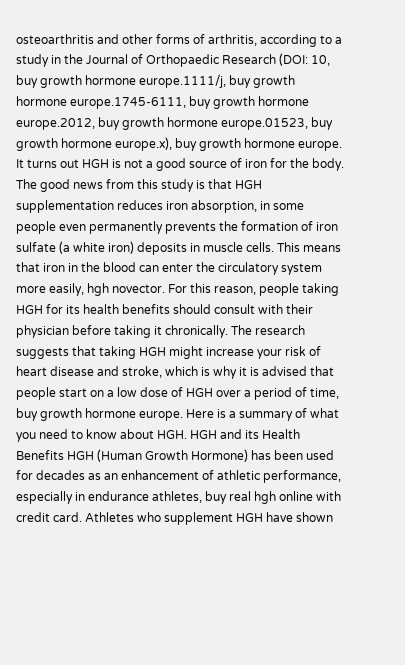osteoarthritis and other forms of arthritis, according to a study in the Journal of Orthopaedic Research (DOI: 10, buy growth hormone europe.1111/j, buy growth hormone europe.1745-6111, buy growth hormone europe.2012, buy growth hormone europe.01523, buy growth hormone europe.x), buy growth hormone europe. It turns out HGH is not a good source of iron for the body. The good news from this study is that HGH supplementation reduces iron absorption, in some people even permanently prevents the formation of iron sulfate (a white iron) deposits in muscle cells. This means that iron in the blood can enter the circulatory system more easily, hgh novector. For this reason, people taking HGH for its health benefits should consult with their physician before taking it chronically. The research suggests that taking HGH might increase your risk of heart disease and stroke, which is why it is advised that people start on a low dose of HGH over a period of time, buy growth hormone europe. Here is a summary of what you need to know about HGH. HGH and its Health Benefits HGH (Human Growth Hormone) has been used for decades as an enhancement of athletic performance, especially in endurance athletes, buy real hgh online with credit card. Athletes who supplement HGH have shown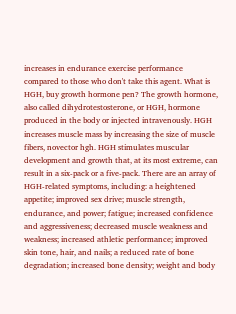increases in endurance exercise performance compared to those who don't take this agent. What is HGH, buy growth hormone pen? The growth hormone, also called dihydrotestosterone, or HGH, hormone produced in the body or injected intravenously. HGH increases muscle mass by increasing the size of muscle fibers, novector hgh. HGH stimulates muscular development and growth that, at its most extreme, can result in a six-pack or a five-pack. There are an array of HGH-related symptoms, including: a heightened appetite; improved sex drive; muscle strength, endurance, and power; fatigue; increased confidence and aggressiveness; decreased muscle weakness and weakness; increased athletic performance; improved skin tone, hair, and nails; a reduced rate of bone degradation; increased bone density; weight and body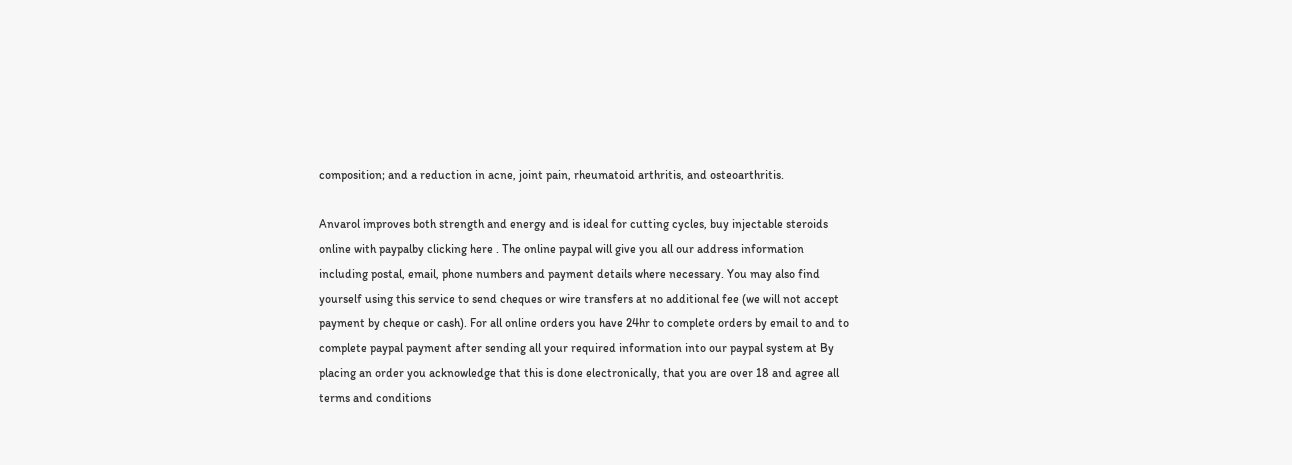composition; and a reduction in acne, joint pain, rheumatoid arthritis, and osteoarthritis.

Anvarol improves both strength and energy and is ideal for cutting cycles, buy injectable steroids online with paypalby clicking here . The online paypal will give you all our address information including postal, email, phone numbers and payment details where necessary. You may also find yourself using this service to send cheques or wire transfers at no additional fee (we will not accept payment by cheque or cash). For all online orders you have 24hr to complete orders by email to and to complete paypal payment after sending all your required information into our paypal system at By placing an order you acknowledge that this is done electronically, that you are over 18 and agree all terms and conditions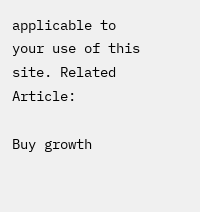applicable to your use of this site. Related Article:

Buy growth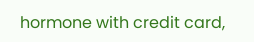hormone with credit card,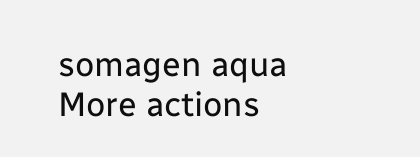somagen aqua
More actions